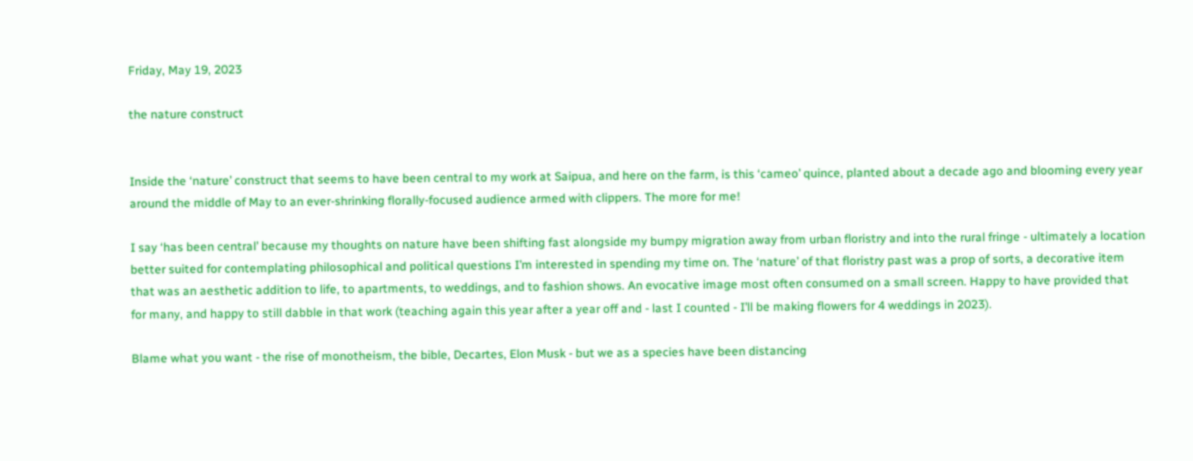Friday, May 19, 2023

the nature construct


Inside the ‘nature’ construct that seems to have been central to my work at Saipua, and here on the farm, is this ‘cameo’ quince, planted about a decade ago and blooming every year around the middle of May to an ever-shrinking florally-focused audience armed with clippers. The more for me!

I say ‘has been central’ because my thoughts on nature have been shifting fast alongside my bumpy migration away from urban floristry and into the rural fringe - ultimately a location better suited for contemplating philosophical and political questions I’m interested in spending my time on. The ‘nature’ of that floristry past was a prop of sorts, a decorative item that was an aesthetic addition to life, to apartments, to weddings, and to fashion shows. An evocative image most often consumed on a small screen. Happy to have provided that for many, and happy to still dabble in that work (teaching again this year after a year off and - last I counted - I’ll be making flowers for 4 weddings in 2023).

Blame what you want - the rise of monotheism, the bible, Decartes, Elon Musk - but we as a species have been distancing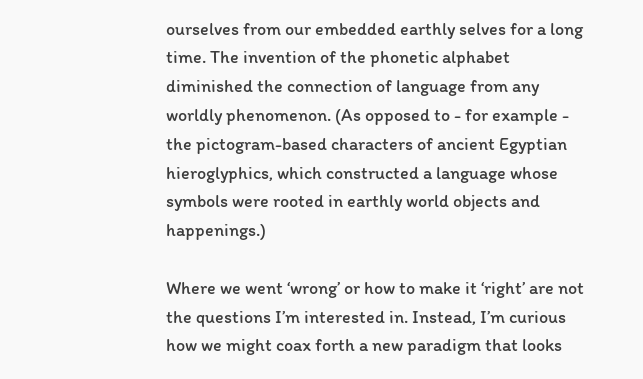ourselves from our embedded earthly selves for a long time. The invention of the phonetic alphabet diminished the connection of language from any worldly phenomenon. (As opposed to - for example - the pictogram-based characters of ancient Egyptian hieroglyphics, which constructed a language whose symbols were rooted in earthly world objects and happenings.)

Where we went ‘wrong’ or how to make it ‘right’ are not the questions I’m interested in. Instead, I’m curious how we might coax forth a new paradigm that looks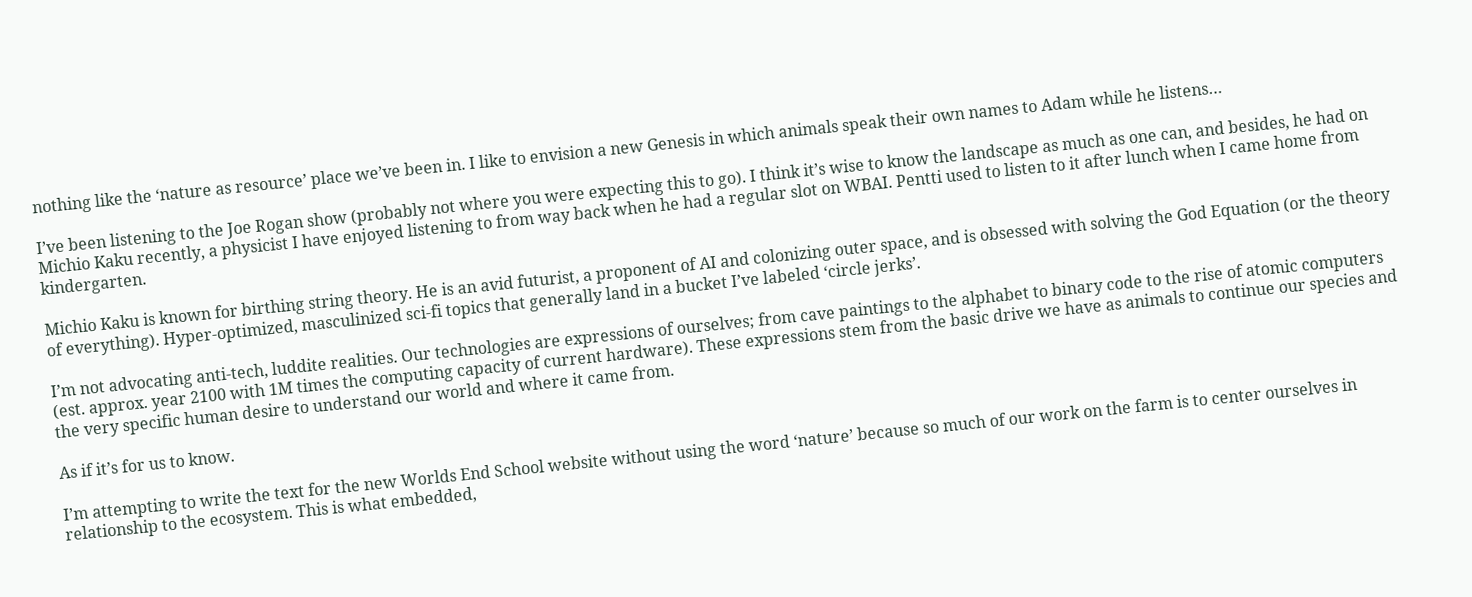nothing like the ‘nature as resource’ place we’ve been in. I like to envision a new Genesis in which animals speak their own names to Adam while he listens…

I’ve been listening to the Joe Rogan show (probably not where you were expecting this to go). I think it’s wise to know the landscape as much as one can, and besides, he had on Michio Kaku recently, a physicist I have enjoyed listening to from way back when he had a regular slot on WBAI. Pentti used to listen to it after lunch when I came home from kindergarten.

Michio Kaku is known for birthing string theory. He is an avid futurist, a proponent of AI and colonizing outer space, and is obsessed with solving the God Equation (or the theory of everything). Hyper-optimized, masculinized sci-fi topics that generally land in a bucket I’ve labeled ‘circle jerks’.

I’m not advocating anti-tech, luddite realities. Our technologies are expressions of ourselves; from cave paintings to the alphabet to binary code to the rise of atomic computers (est. approx. year 2100 with 1M times the computing capacity of current hardware). These expressions stem from the basic drive we have as animals to continue our species and the very specific human desire to understand our world and where it came from.

As if it’s for us to know.

I’m attempting to write the text for the new Worlds End School website without using the word ‘nature’ because so much of our work on the farm is to center ourselves in relationship to the ecosystem. This is what embedded,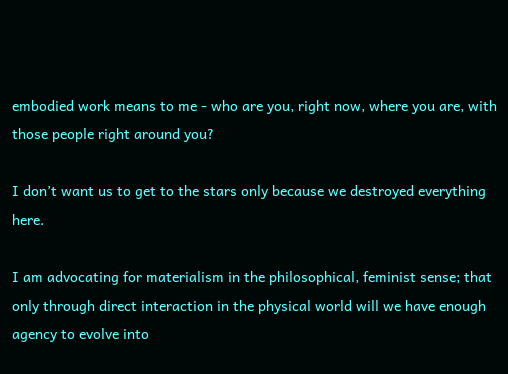embodied work means to me - who are you, right now, where you are, with those people right around you?

I don’t want us to get to the stars only because we destroyed everything here.

I am advocating for materialism in the philosophical, feminist sense; that only through direct interaction in the physical world will we have enough agency to evolve into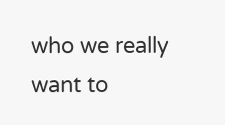who we really want to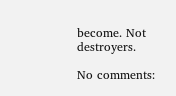become. Not destroyers.

No comments: